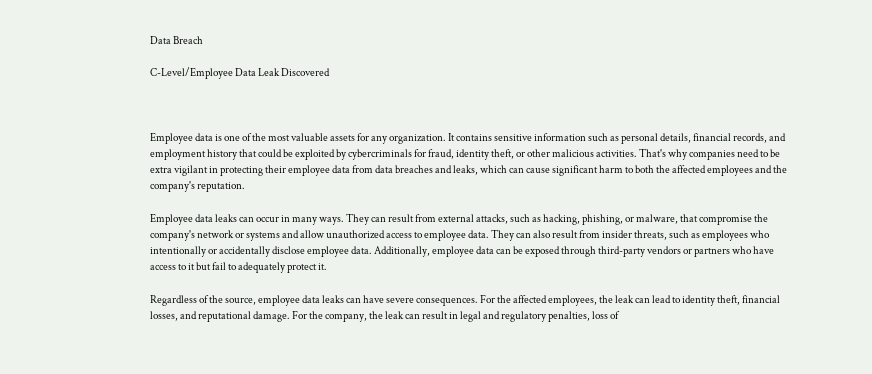Data Breach

C-Level/Employee Data Leak Discovered



Employee data is one of the most valuable assets for any organization. It contains sensitive information such as personal details, financial records, and employment history that could be exploited by cybercriminals for fraud, identity theft, or other malicious activities. That's why companies need to be extra vigilant in protecting their employee data from data breaches and leaks, which can cause significant harm to both the affected employees and the company's reputation.

Employee data leaks can occur in many ways. They can result from external attacks, such as hacking, phishing, or malware, that compromise the company's network or systems and allow unauthorized access to employee data. They can also result from insider threats, such as employees who intentionally or accidentally disclose employee data. Additionally, employee data can be exposed through third-party vendors or partners who have access to it but fail to adequately protect it.

Regardless of the source, employee data leaks can have severe consequences. For the affected employees, the leak can lead to identity theft, financial losses, and reputational damage. For the company, the leak can result in legal and regulatory penalties, loss of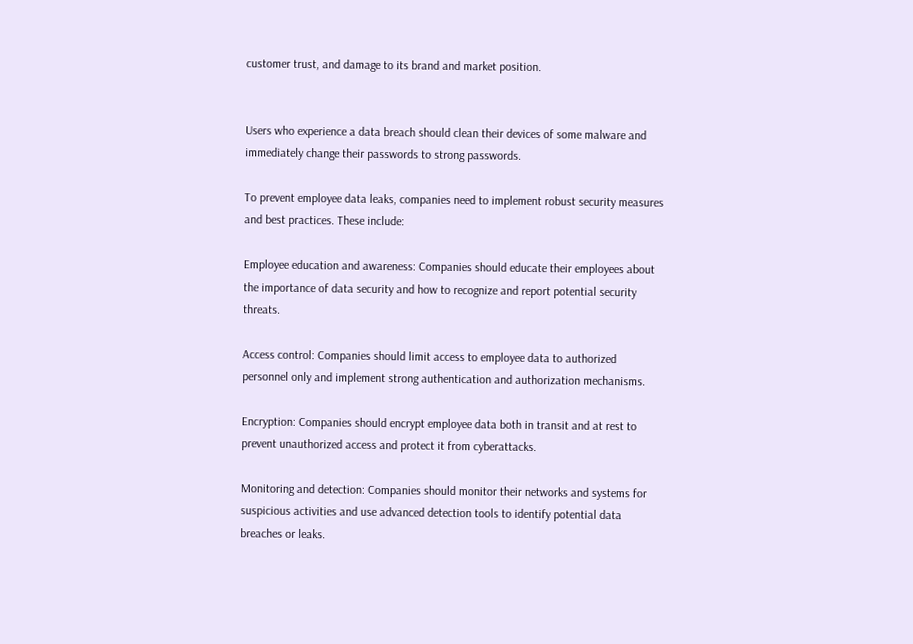customer trust, and damage to its brand and market position.


Users who experience a data breach should clean their devices of some malware and immediately change their passwords to strong passwords.

To prevent employee data leaks, companies need to implement robust security measures and best practices. These include:

Employee education and awareness: Companies should educate their employees about the importance of data security and how to recognize and report potential security threats.

Access control: Companies should limit access to employee data to authorized personnel only and implement strong authentication and authorization mechanisms.

Encryption: Companies should encrypt employee data both in transit and at rest to prevent unauthorized access and protect it from cyberattacks.

Monitoring and detection: Companies should monitor their networks and systems for suspicious activities and use advanced detection tools to identify potential data breaches or leaks.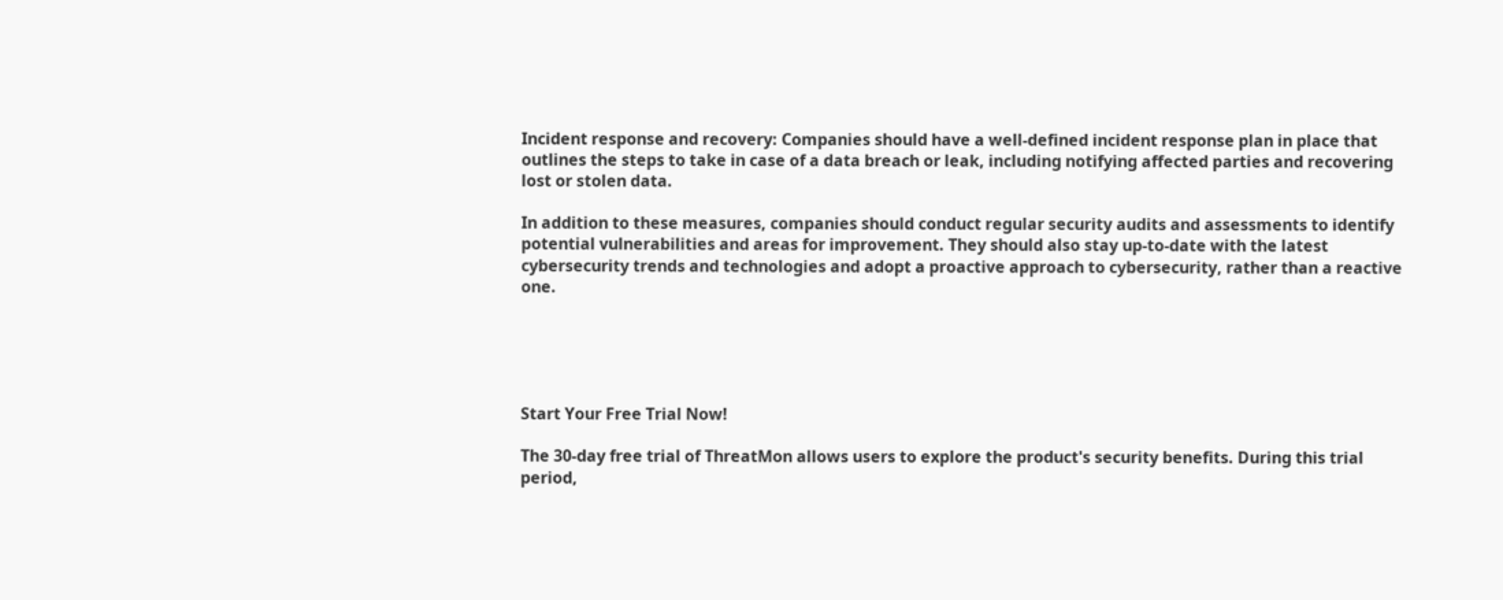Incident response and recovery: Companies should have a well-defined incident response plan in place that outlines the steps to take in case of a data breach or leak, including notifying affected parties and recovering lost or stolen data.

In addition to these measures, companies should conduct regular security audits and assessments to identify potential vulnerabilities and areas for improvement. They should also stay up-to-date with the latest cybersecurity trends and technologies and adopt a proactive approach to cybersecurity, rather than a reactive one.





Start Your Free Trial Now!

The 30-day free trial of ThreatMon allows users to explore the product's security benefits. During this trial period,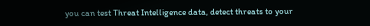you can test Threat Intelligence data, detect threats to your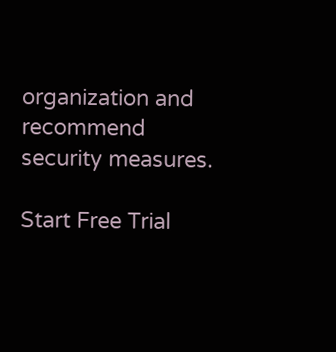organization and recommend security measures.

Start Free Trial